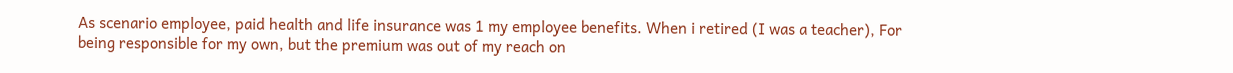As scenario employee, paid health and life insurance was 1 my employee benefits. When i retired (I was a teacher), For being responsible for my own, but the premium was out of my reach on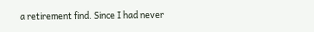a retirement find. Since I had never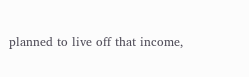planned to live off that income,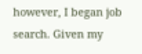however, I began job search. Given my